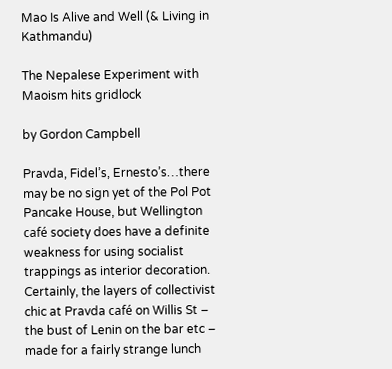Mao Is Alive and Well (& Living in Kathmandu)

The Nepalese Experiment with Maoism hits gridlock

by Gordon Campbell

Pravda, Fidel’s, Ernesto’s…there may be no sign yet of the Pol Pot Pancake House, but Wellington café society does have a definite weakness for using socialist trappings as interior decoration. Certainly, the layers of collectivist chic at Pravda café on Willis St – the bust of Lenin on the bar etc – made for a fairly strange lunch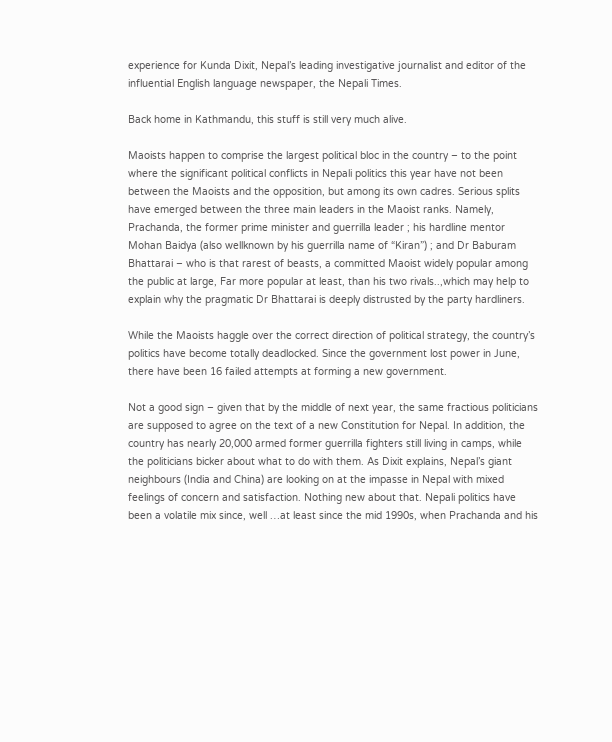experience for Kunda Dixit, Nepal’s leading investigative journalist and editor of the influential English language newspaper, the Nepali Times.

Back home in Kathmandu, this stuff is still very much alive.

Maoists happen to comprise the largest political bloc in the country – to the point where the significant political conflicts in Nepali politics this year have not been between the Maoists and the opposition, but among its own cadres. Serious splits have emerged between the three main leaders in the Maoist ranks. Namely, Prachanda, the former prime minister and guerrilla leader ; his hardline mentor Mohan Baidya (also wellknown by his guerrilla name of “Kiran”) ; and Dr Baburam Bhattarai – who is that rarest of beasts, a committed Maoist widely popular among the public at large, Far more popular at least, than his two rivals..,which may help to explain why the pragmatic Dr Bhattarai is deeply distrusted by the party hardliners.

While the Maoists haggle over the correct direction of political strategy, the country’s politics have become totally deadlocked. Since the government lost power in June, there have been 16 failed attempts at forming a new government.

Not a good sign – given that by the middle of next year, the same fractious politicians are supposed to agree on the text of a new Constitution for Nepal. In addition, the country has nearly 20,000 armed former guerrilla fighters still living in camps, while the politicians bicker about what to do with them. As Dixit explains, Nepal’s giant neighbours (India and China) are looking on at the impasse in Nepal with mixed feelings of concern and satisfaction. Nothing new about that. Nepali politics have been a volatile mix since, well …at least since the mid 1990s, when Prachanda and his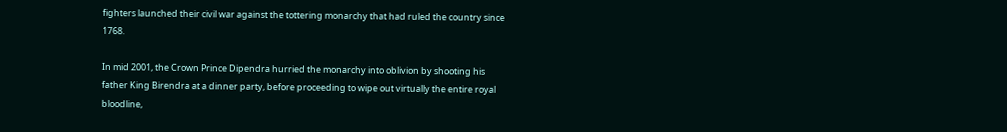fighters launched their civil war against the tottering monarchy that had ruled the country since 1768.

In mid 2001, the Crown Prince Dipendra hurried the monarchy into oblivion by shooting his father King Birendra at a dinner party, before proceeding to wipe out virtually the entire royal bloodline,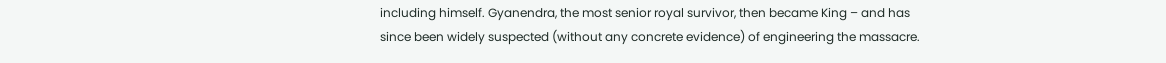including himself. Gyanendra, the most senior royal survivor, then became King – and has since been widely suspected (without any concrete evidence) of engineering the massacre.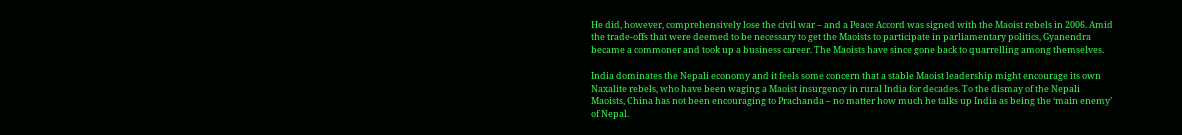He did, however, comprehensively lose the civil war – and a Peace Accord was signed with the Maoist rebels in 2006. Amid the trade-offs that were deemed to be necessary to get the Maoists to participate in parliamentary politics, Gyanendra became a commoner and took up a business career. The Maoists have since gone back to quarrelling among themselves.

India dominates the Nepali economy and it feels some concern that a stable Maoist leadership might encourage its own Naxalite rebels, who have been waging a Maoist insurgency in rural India for decades. To the dismay of the Nepali Maoists, China has not been encouraging to Prachanda – no matter how much he talks up India as being the ‘main enemy’ of Nepal.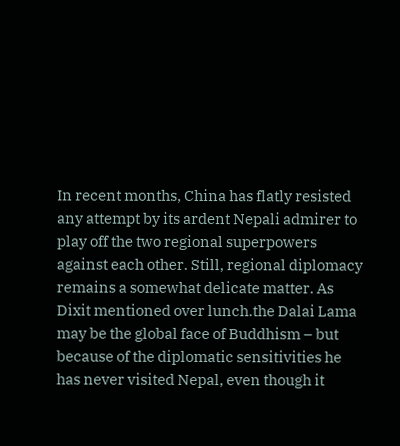In recent months, China has flatly resisted any attempt by its ardent Nepali admirer to play off the two regional superpowers against each other. Still, regional diplomacy remains a somewhat delicate matter. As Dixit mentioned over lunch.the Dalai Lama may be the global face of Buddhism – but because of the diplomatic sensitivities he has never visited Nepal, even though it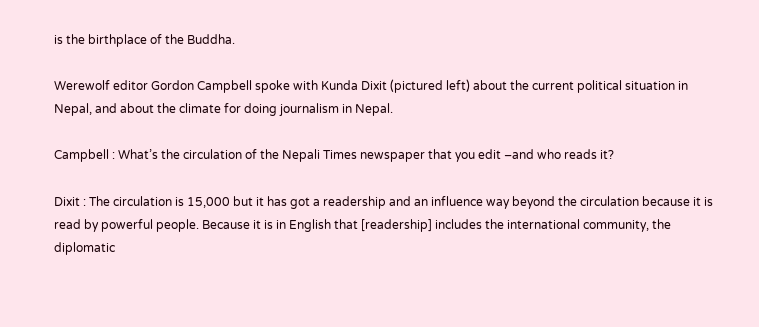is the birthplace of the Buddha.

Werewolf editor Gordon Campbell spoke with Kunda Dixit (pictured left) about the current political situation in Nepal, and about the climate for doing journalism in Nepal.

Campbell : What’s the circulation of the Nepali Times newspaper that you edit –and who reads it?

Dixit : The circulation is 15,000 but it has got a readership and an influence way beyond the circulation because it is read by powerful people. Because it is in English that [readership] includes the international community, the diplomatic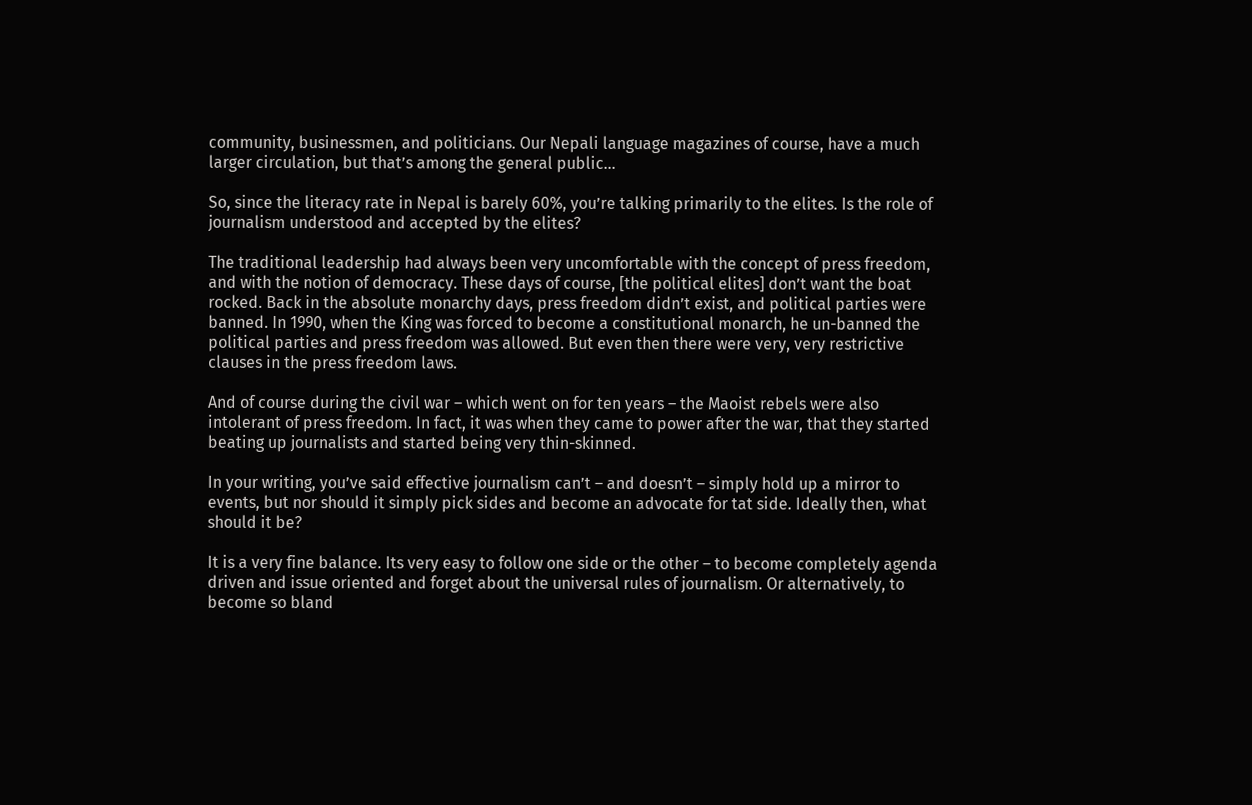community, businessmen, and politicians. Our Nepali language magazines of course, have a much larger circulation, but that’s among the general public…

So, since the literacy rate in Nepal is barely 60%, you’re talking primarily to the elites. Is the role of journalism understood and accepted by the elites?

The traditional leadership had always been very uncomfortable with the concept of press freedom, and with the notion of democracy. These days of course, [the political elites] don’t want the boat rocked. Back in the absolute monarchy days, press freedom didn’t exist, and political parties were banned. In 1990, when the King was forced to become a constitutional monarch, he un-banned the political parties and press freedom was allowed. But even then there were very, very restrictive clauses in the press freedom laws.

And of course during the civil war – which went on for ten years – the Maoist rebels were also intolerant of press freedom. In fact, it was when they came to power after the war, that they started beating up journalists and started being very thin-skinned.

In your writing, you’ve said effective journalism can’t – and doesn’t – simply hold up a mirror to events, but nor should it simply pick sides and become an advocate for tat side. Ideally then, what should it be?

It is a very fine balance. Its very easy to follow one side or the other – to become completely agenda driven and issue oriented and forget about the universal rules of journalism. Or alternatively, to become so bland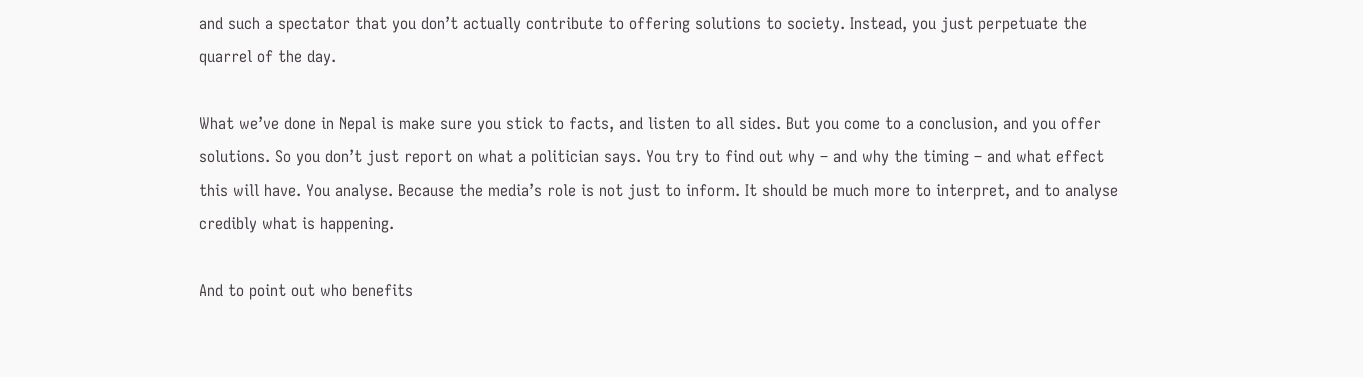and such a spectator that you don’t actually contribute to offering solutions to society. Instead, you just perpetuate the quarrel of the day.

What we’ve done in Nepal is make sure you stick to facts, and listen to all sides. But you come to a conclusion, and you offer solutions. So you don’t just report on what a politician says. You try to find out why – and why the timing – and what effect this will have. You analyse. Because the media’s role is not just to inform. It should be much more to interpret, and to analyse credibly what is happening.

And to point out who benefits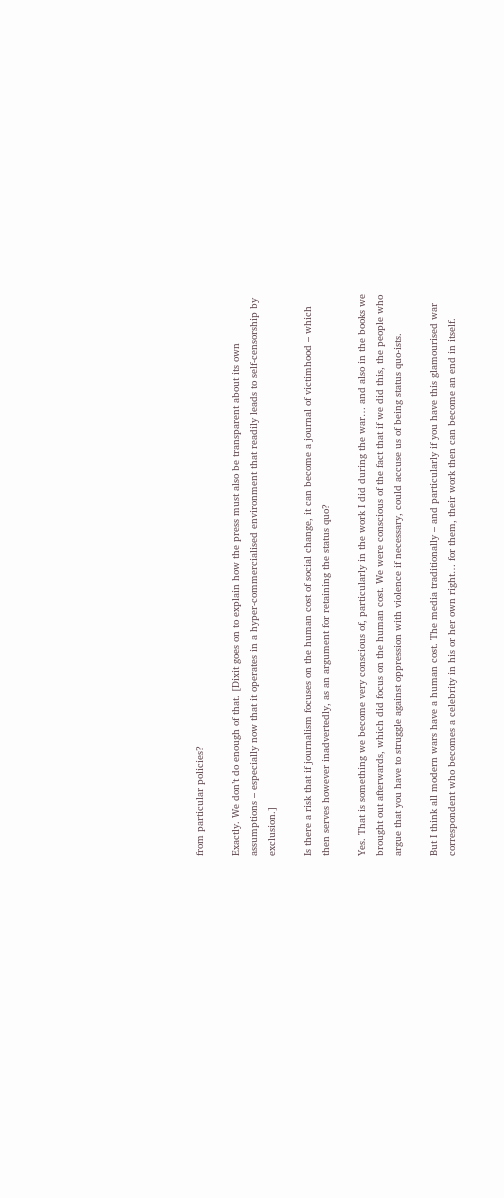from particular policies?

Exactly. We don’t do enough of that. [Dixit goes on to explain how the press must also be transparent about its own assumptions – especially now that it operates in a hyper-commercialised environment that readily leads to self-censorship by exclusion.]

Is there a risk that if journalism focuses on the human cost of social change, it can become a journal of victimhood – which then serves however inadvertedly, as an argument for retaining the status quo?

Yes. That is something we become very conscious of, particularly in the work I did during the war… and also in the books we brought out afterwards, which did focus on the human cost. We were conscious of the fact that if we did this, the people who argue that you have to struggle against oppression with violence if necessary, could accuse us of being status quo-ists.

But I think all modern wars have a human cost. The media traditionally – and particularly if you have this glamourised war correspondent who becomes a celebrity in his or her own right… for them, their work then can become an end in itself.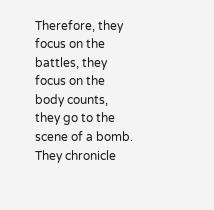Therefore, they focus on the battles, they focus on the body counts, they go to the scene of a bomb. They chronicle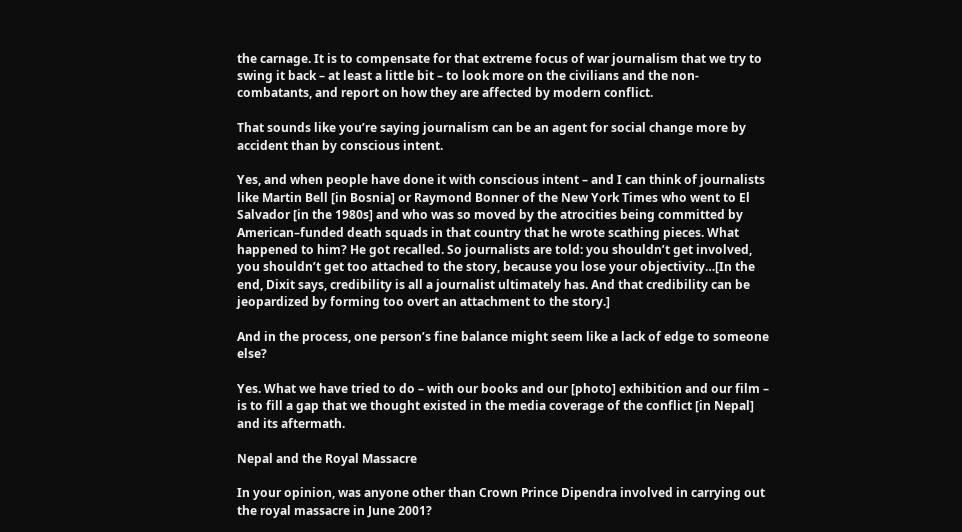the carnage. It is to compensate for that extreme focus of war journalism that we try to swing it back – at least a little bit – to look more on the civilians and the non-combatants, and report on how they are affected by modern conflict.

That sounds like you’re saying journalism can be an agent for social change more by accident than by conscious intent.

Yes, and when people have done it with conscious intent – and I can think of journalists like Martin Bell [in Bosnia] or Raymond Bonner of the New York Times who went to El Salvador [in the 1980s] and who was so moved by the atrocities being committed by American–funded death squads in that country that he wrote scathing pieces. What happened to him? He got recalled. So journalists are told: you shouldn’t get involved, you shouldn’t get too attached to the story, because you lose your objectivity…[In the end, Dixit says, credibility is all a journalist ultimately has. And that credibility can be jeopardized by forming too overt an attachment to the story.]

And in the process, one person’s fine balance might seem like a lack of edge to someone else?

Yes. What we have tried to do – with our books and our [photo] exhibition and our film – is to fill a gap that we thought existed in the media coverage of the conflict [in Nepal] and its aftermath.

Nepal and the Royal Massacre

In your opinion, was anyone other than Crown Prince Dipendra involved in carrying out the royal massacre in June 2001?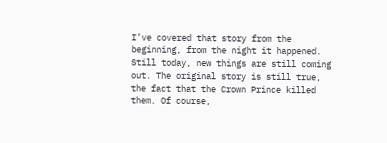I’ve covered that story from the beginning, from the night it happened. Still today, new things are still coming out. The original story is still true, the fact that the Crown Prince killed them. Of course,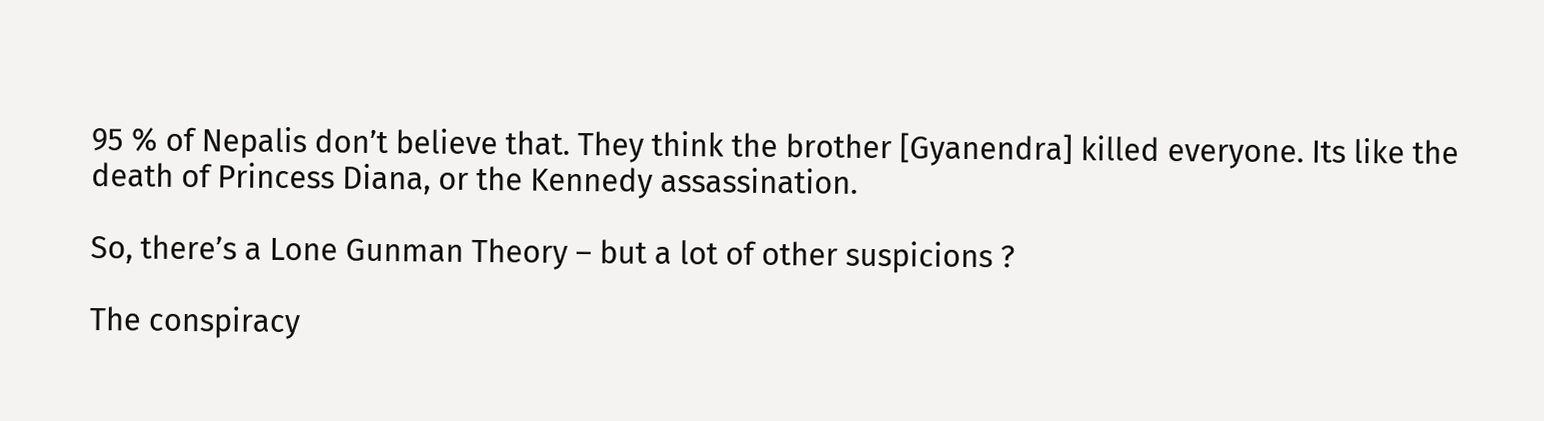95 % of Nepalis don’t believe that. They think the brother [Gyanendra] killed everyone. Its like the death of Princess Diana, or the Kennedy assassination.

So, there’s a Lone Gunman Theory – but a lot of other suspicions ?

The conspiracy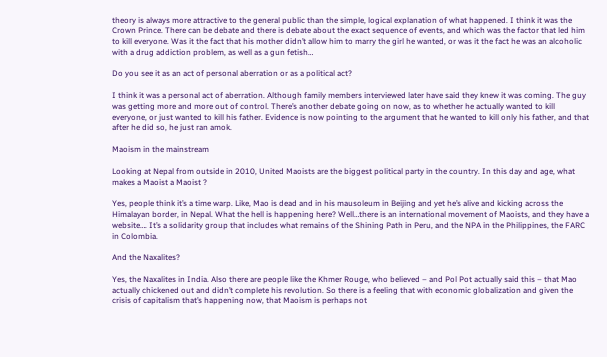theory is always more attractive to the general public than the simple, logical explanation of what happened. I think it was the Crown Prince. There can be debate and there is debate about the exact sequence of events, and which was the factor that led him to kill everyone. Was it the fact that his mother didn’t allow him to marry the girl he wanted, or was it the fact he was an alcoholic with a drug addiction problem, as well as a gun fetish…

Do you see it as an act of personal aberration or as a political act?

I think it was a personal act of aberration. Although family members interviewed later have said they knew it was coming. The guy was getting more and more out of control. There’s another debate going on now, as to whether he actually wanted to kill everyone, or just wanted to kill his father. Evidence is now pointing to the argument that he wanted to kill only his father, and that after he did so, he just ran amok.

Maoism in the mainstream

Looking at Nepal from outside in 2010, United Maoists are the biggest political party in the country. In this day and age, what makes a Maoist a Maoist ?

Yes, people think it’s a time warp. Like, Mao is dead and in his mausoleum in Beijing and yet he’s alive and kicking across the Himalayan border, in Nepal. What the hell is happening here? Well…there is an international movement of Maoists, and they have a website…. It’s a solidarity group that includes what remains of the Shining Path in Peru, and the NPA in the Philippines, the FARC in Colombia.

And the Naxalites?

Yes, the Naxalites in India. Also there are people like the Khmer Rouge, who believed – and Pol Pot actually said this – that Mao actually chickened out and didn’t complete his revolution. So there is a feeling that with economic globalization and given the crisis of capitalism that’s happening now, that Maoism is perhaps not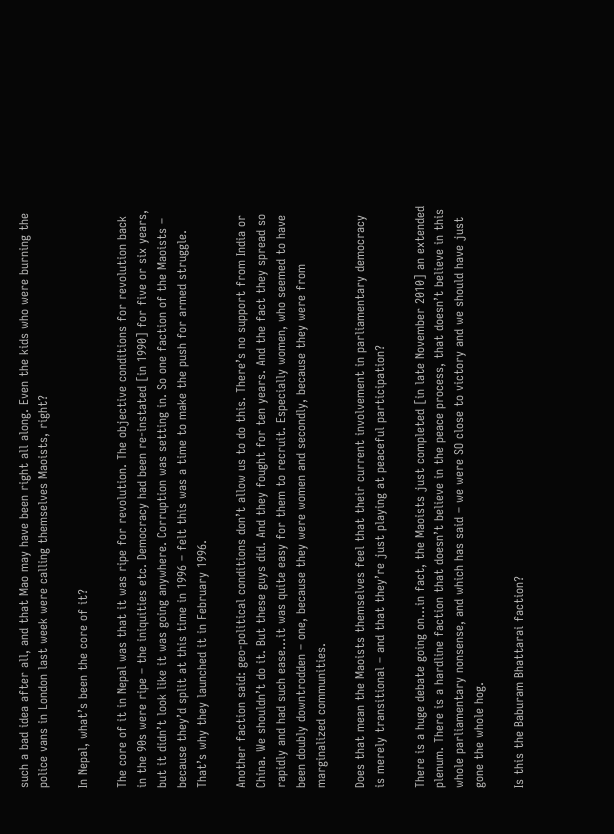such a bad idea after all, and that Mao may have been right all along. Even the kids who were burning the police vans in London last week were calling themselves Maoists, right?

In Nepal, what’s been the core of it?

The core of it in Nepal was that it was ripe for revolution. The objective conditions for revolution back in the 90s were ripe – the iniquities etc. Democracy had been re-instated [in 1990] for five or six years, but it didn’t look like it was going anywhere. Corruption was setting in. So one faction of the Maoists – because they’d split at this time in 1996 – felt this was a time to make the push for armed struggle. That’s why they launched it in February 1996.

Another faction said: geo-political conditions don’t allow us to do this. There’s no support from India or China. We shouldn’t do it. But these guys did. And they fought for ten years. And the fact they spread so rapidly and had such ease…it was quite easy for them to recruit. Especially women, who seemed to have been doubly downtrodden – one, because they were women and secondly, because they were from marginalized communities.

Does that mean the Maoists themselves feel that their current involvement in parliamentary democracy is merely transitional – and that they’re just playing at peaceful participation?

There is a huge debate going on…in fact, the Maoists just completed [in late November 2010] an extended plenum. There is a hardline faction that doesn’t believe in the peace process, that doesn’t believe in this whole parliamentary nonsense, and which has said – we were SO close to victory and we should have just gone the whole hog.

Is this the Baburam Bhattarai faction?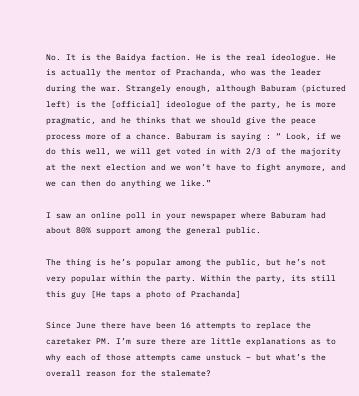No. It is the Baidya faction. He is the real ideologue. He is actually the mentor of Prachanda, who was the leader during the war. Strangely enough, although Baburam (pictured left) is the [official] ideologue of the party, he is more pragmatic, and he thinks that we should give the peace process more of a chance. Baburam is saying : “ Look, if we do this well, we will get voted in with 2/3 of the majority at the next election and we won’t have to fight anymore, and we can then do anything we like.”

I saw an online poll in your newspaper where Baburam had about 80% support among the general public.

The thing is he’s popular among the public, but he’s not very popular within the party. Within the party, its still this guy [He taps a photo of Prachanda]

Since June there have been 16 attempts to replace the caretaker PM. I’m sure there are little explanations as to why each of those attempts came unstuck – but what’s the overall reason for the stalemate?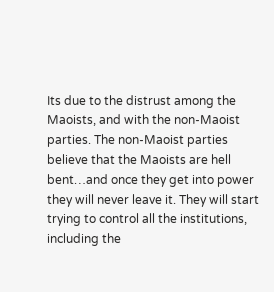Its due to the distrust among the Maoists, and with the non-Maoist parties. The non-Maoist parties believe that the Maoists are hell bent…and once they get into power they will never leave it. They will start trying to control all the institutions, including the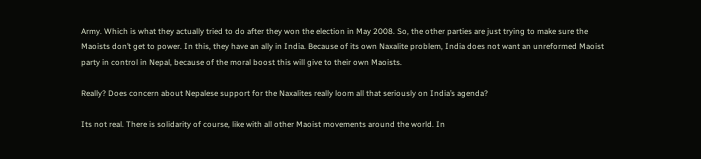Army. Which is what they actually tried to do after they won the election in May 2008. So, the other parties are just trying to make sure the Maoists don’t get to power. In this, they have an ally in India. Because of its own Naxalite problem, India does not want an unreformed Maoist party in control in Nepal, because of the moral boost this will give to their own Maoists.

Really? Does concern about Nepalese support for the Naxalites really loom all that seriously on India’s agenda?

Its not real. There is solidarity of course, like with all other Maoist movements around the world. In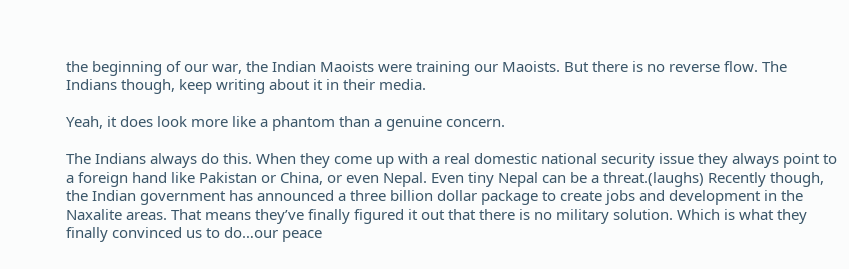the beginning of our war, the Indian Maoists were training our Maoists. But there is no reverse flow. The Indians though, keep writing about it in their media.

Yeah, it does look more like a phantom than a genuine concern.

The Indians always do this. When they come up with a real domestic national security issue they always point to a foreign hand like Pakistan or China, or even Nepal. Even tiny Nepal can be a threat.(laughs) Recently though, the Indian government has announced a three billion dollar package to create jobs and development in the Naxalite areas. That means they’ve finally figured it out that there is no military solution. Which is what they finally convinced us to do…our peace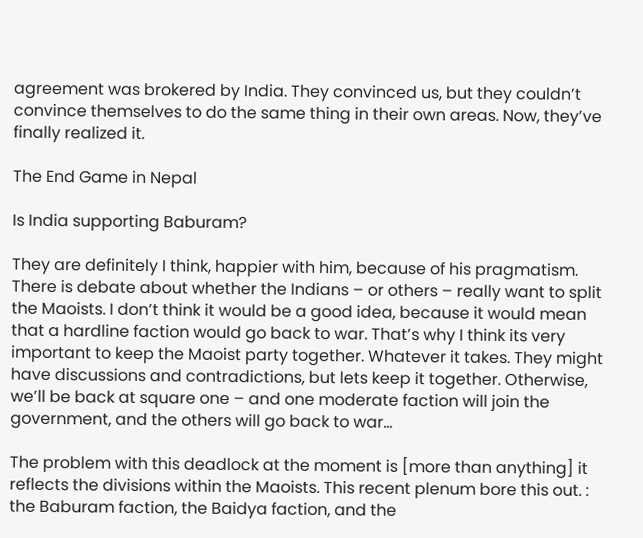agreement was brokered by India. They convinced us, but they couldn’t convince themselves to do the same thing in their own areas. Now, they’ve finally realized it.

The End Game in Nepal

Is India supporting Baburam?

They are definitely I think, happier with him, because of his pragmatism. There is debate about whether the Indians – or others – really want to split the Maoists. I don’t think it would be a good idea, because it would mean that a hardline faction would go back to war. That’s why I think its very important to keep the Maoist party together. Whatever it takes. They might have discussions and contradictions, but lets keep it together. Otherwise, we’ll be back at square one – and one moderate faction will join the government, and the others will go back to war…

The problem with this deadlock at the moment is [more than anything] it reflects the divisions within the Maoists. This recent plenum bore this out. : the Baburam faction, the Baidya faction, and the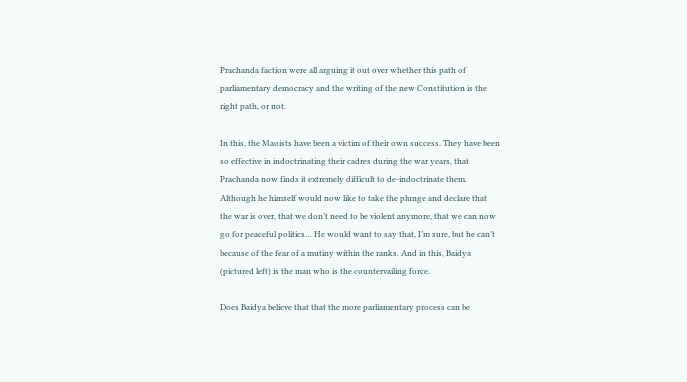Prachanda faction were all arguing it out over whether this path of parliamentary democracy and the writing of the new Constitution is the right path, or not.

In this, the Maoists have been a victim of their own success. They have been so effective in indoctrinating their cadres during the war years, that Prachanda now finds it extremely difficult to de-indoctrinate them. Although he himself would now like to take the plunge and declare that the war is over, that we don’t need to be violent anymore, that we can now go for peaceful politics… He would want to say that, I’m sure, but he can’t because of the fear of a mutiny within the ranks. And in this, Baidya (pictured left) is the man who is the countervailing force.

Does Baidya believe that that the more parliamentary process can be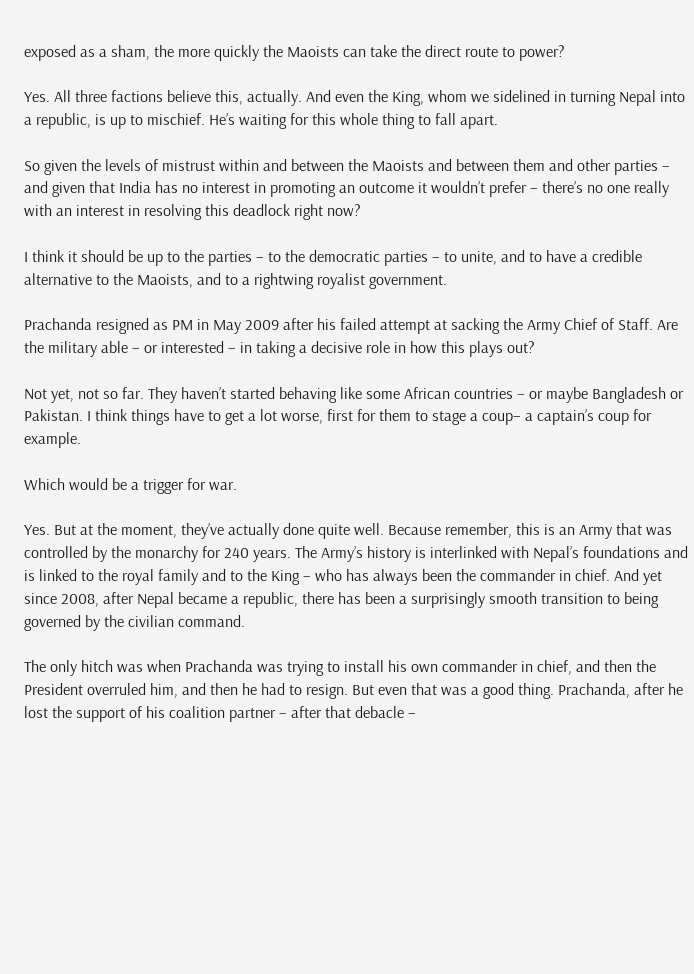exposed as a sham, the more quickly the Maoists can take the direct route to power?

Yes. All three factions believe this, actually. And even the King, whom we sidelined in turning Nepal into a republic, is up to mischief. He’s waiting for this whole thing to fall apart.

So given the levels of mistrust within and between the Maoists and between them and other parties – and given that India has no interest in promoting an outcome it wouldn’t prefer – there’s no one really with an interest in resolving this deadlock right now?

I think it should be up to the parties – to the democratic parties – to unite, and to have a credible alternative to the Maoists, and to a rightwing royalist government.

Prachanda resigned as PM in May 2009 after his failed attempt at sacking the Army Chief of Staff. Are the military able – or interested – in taking a decisive role in how this plays out?

Not yet, not so far. They haven’t started behaving like some African countries – or maybe Bangladesh or Pakistan. I think things have to get a lot worse, first for them to stage a coup– a captain’s coup for example.

Which would be a trigger for war.

Yes. But at the moment, they’ve actually done quite well. Because remember, this is an Army that was controlled by the monarchy for 240 years. The Army’s history is interlinked with Nepal’s foundations and is linked to the royal family and to the King – who has always been the commander in chief. And yet since 2008, after Nepal became a republic, there has been a surprisingly smooth transition to being governed by the civilian command.

The only hitch was when Prachanda was trying to install his own commander in chief, and then the President overruled him, and then he had to resign. But even that was a good thing. Prachanda, after he lost the support of his coalition partner – after that debacle –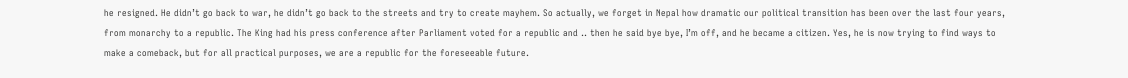he resigned. He didn’t go back to war, he didn’t go back to the streets and try to create mayhem. So actually, we forget in Nepal how dramatic our political transition has been over the last four years, from monarchy to a republic. The King had his press conference after Parliament voted for a republic and .. then he said bye bye, I’m off, and he became a citizen. Yes, he is now trying to find ways to make a comeback, but for all practical purposes, we are a republic for the foreseeable future.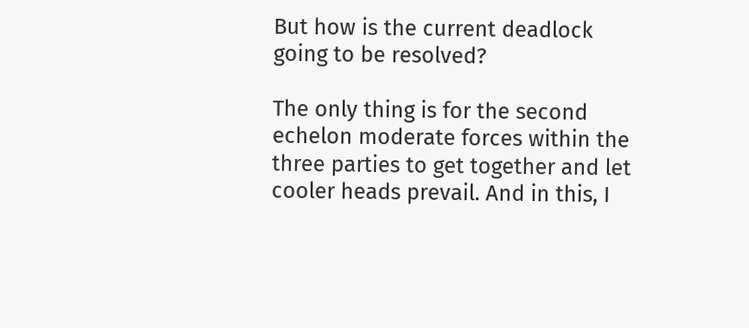But how is the current deadlock going to be resolved?

The only thing is for the second echelon moderate forces within the three parties to get together and let cooler heads prevail. And in this, I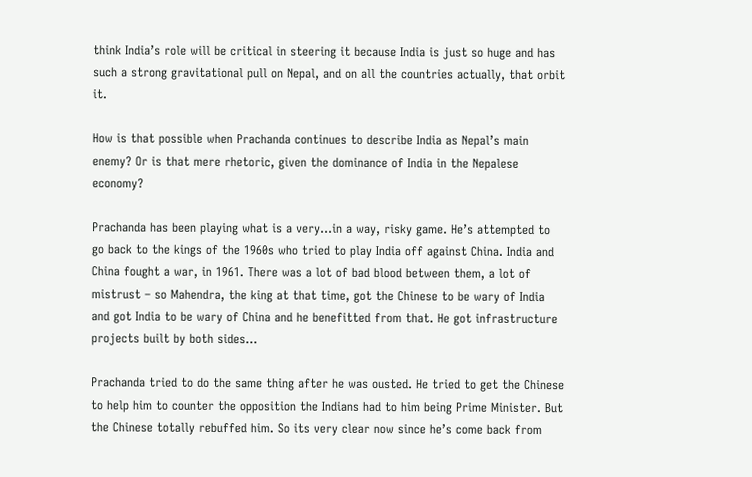think India’s role will be critical in steering it because India is just so huge and has such a strong gravitational pull on Nepal, and on all the countries actually, that orbit it.

How is that possible when Prachanda continues to describe India as Nepal’s main enemy? Or is that mere rhetoric, given the dominance of India in the Nepalese economy?

Prachanda has been playing what is a very…in a way, risky game. He’s attempted to go back to the kings of the 1960s who tried to play India off against China. India and China fought a war, in 1961. There was a lot of bad blood between them, a lot of mistrust – so Mahendra, the king at that time, got the Chinese to be wary of India and got India to be wary of China and he benefitted from that. He got infrastructure projects built by both sides…

Prachanda tried to do the same thing after he was ousted. He tried to get the Chinese to help him to counter the opposition the Indians had to him being Prime Minister. But the Chinese totally rebuffed him. So its very clear now since he’s come back from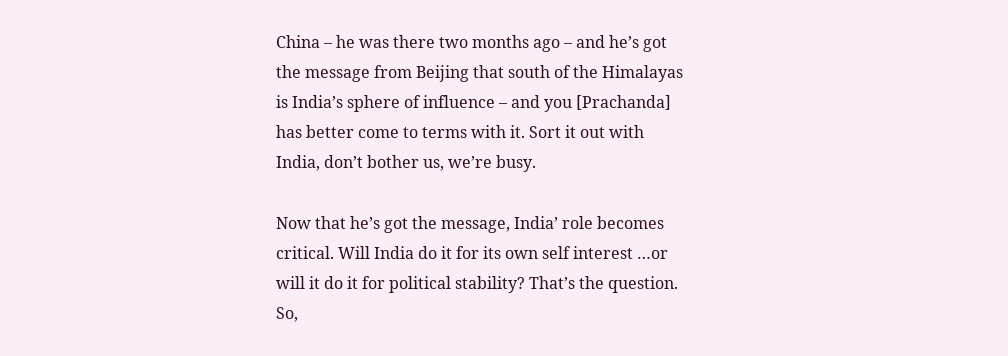China – he was there two months ago – and he’s got the message from Beijing that south of the Himalayas is India’s sphere of influence – and you [Prachanda] has better come to terms with it. Sort it out with India, don’t bother us, we’re busy.

Now that he’s got the message, India’ role becomes critical. Will India do it for its own self interest …or will it do it for political stability? That’s the question. So,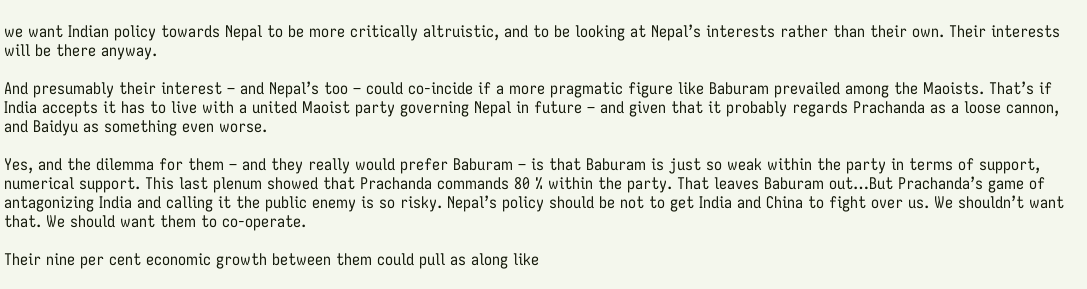we want Indian policy towards Nepal to be more critically altruistic, and to be looking at Nepal’s interests rather than their own. Their interests will be there anyway.

And presumably their interest – and Nepal’s too – could co-incide if a more pragmatic figure like Baburam prevailed among the Maoists. That’s if India accepts it has to live with a united Maoist party governing Nepal in future – and given that it probably regards Prachanda as a loose cannon, and Baidyu as something even worse.

Yes, and the dilemma for them – and they really would prefer Baburam – is that Baburam is just so weak within the party in terms of support, numerical support. This last plenum showed that Prachanda commands 80 % within the party. That leaves Baburam out…But Prachanda’s game of antagonizing India and calling it the public enemy is so risky. Nepal’s policy should be not to get India and China to fight over us. We shouldn’t want that. We should want them to co-operate.

Their nine per cent economic growth between them could pull as along like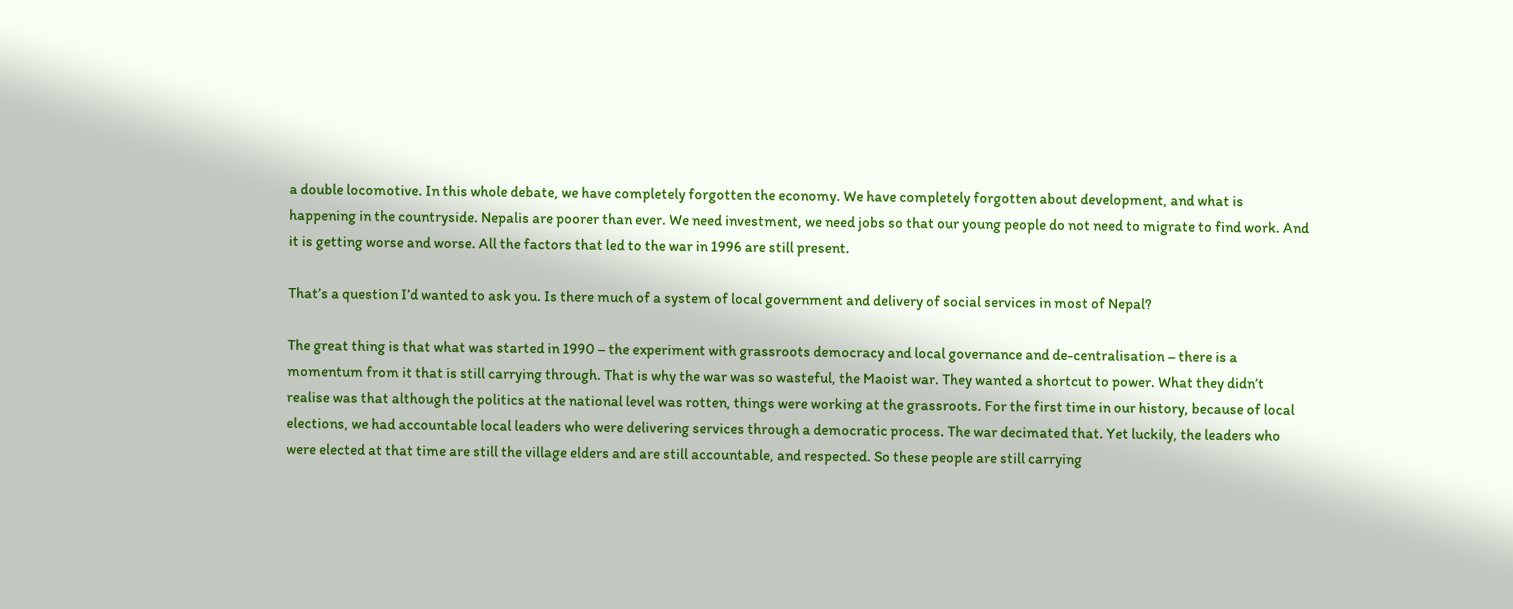a double locomotive. In this whole debate, we have completely forgotten the economy. We have completely forgotten about development, and what is happening in the countryside. Nepalis are poorer than ever. We need investment, we need jobs so that our young people do not need to migrate to find work. And it is getting worse and worse. All the factors that led to the war in 1996 are still present.

That’s a question I’d wanted to ask you. Is there much of a system of local government and delivery of social services in most of Nepal?

The great thing is that what was started in 1990 – the experiment with grassroots democracy and local governance and de-centralisation – there is a momentum from it that is still carrying through. That is why the war was so wasteful, the Maoist war. They wanted a shortcut to power. What they didn’t realise was that although the politics at the national level was rotten, things were working at the grassroots. For the first time in our history, because of local elections, we had accountable local leaders who were delivering services through a democratic process. The war decimated that. Yet luckily, the leaders who were elected at that time are still the village elders and are still accountable, and respected. So these people are still carrying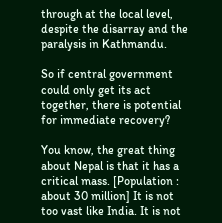through at the local level, despite the disarray and the paralysis in Kathmandu.

So if central government could only get its act together, there is potential for immediate recovery?

You know, the great thing about Nepal is that it has a critical mass. [Population : about 30 million] It is not too vast like India. It is not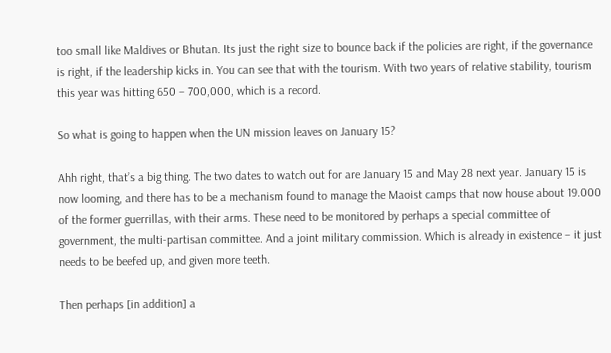too small like Maldives or Bhutan. Its just the right size to bounce back if the policies are right, if the governance is right, if the leadership kicks in. You can see that with the tourism. With two years of relative stability, tourism this year was hitting 650 – 700,000, which is a record.

So what is going to happen when the UN mission leaves on January 15?

Ahh right, that’s a big thing. The two dates to watch out for are January 15 and May 28 next year. January 15 is now looming, and there has to be a mechanism found to manage the Maoist camps that now house about 19.000 of the former guerrillas, with their arms. These need to be monitored by perhaps a special committee of government, the multi-partisan committee. And a joint military commission. Which is already in existence – it just needs to be beefed up, and given more teeth.

Then perhaps [in addition] a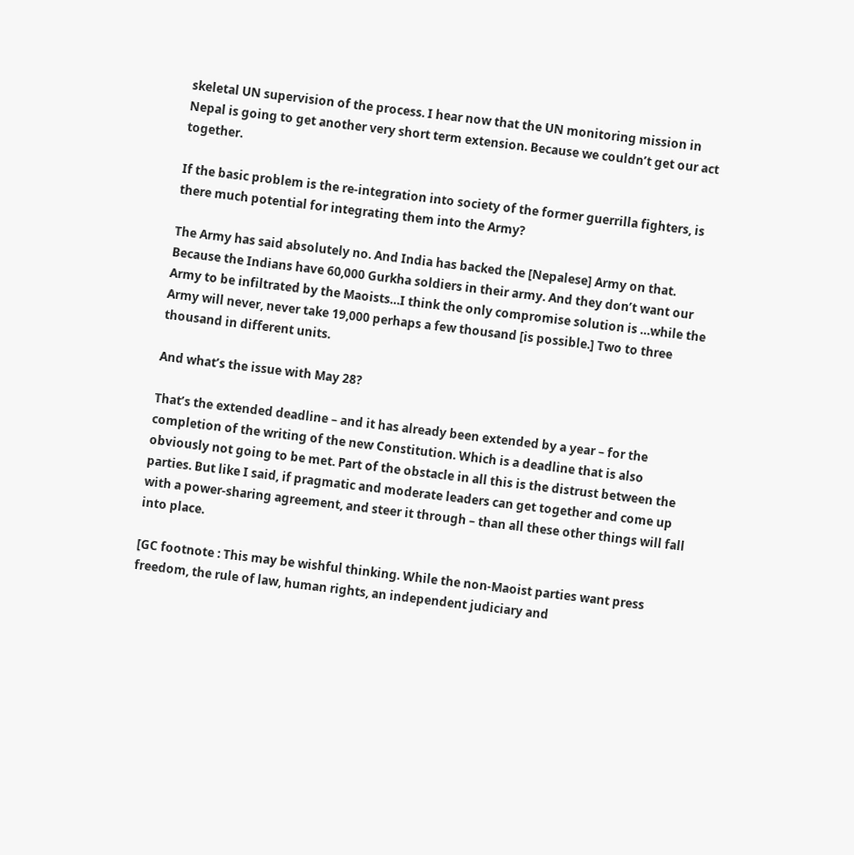skeletal UN supervision of the process. I hear now that the UN monitoring mission in Nepal is going to get another very short term extension. Because we couldn’t get our act together.

If the basic problem is the re-integration into society of the former guerrilla fighters, is there much potential for integrating them into the Army?

The Army has said absolutely no. And India has backed the [Nepalese] Army on that. Because the Indians have 60,000 Gurkha soldiers in their army. And they don’t want our Army to be infiltrated by the Maoists…I think the only compromise solution is …while the Army will never, never take 19,000 perhaps a few thousand [is possible.] Two to three thousand in different units.

And what’s the issue with May 28?

That’s the extended deadline – and it has already been extended by a year – for the completion of the writing of the new Constitution. Which is a deadline that is also obviously not going to be met. Part of the obstacle in all this is the distrust between the parties. But like I said, if pragmatic and moderate leaders can get together and come up with a power-sharing agreement, and steer it through – than all these other things will fall into place.

[GC footnote : This may be wishful thinking. While the non-Maoist parties want press freedom, the rule of law, human rights, an independent judiciary and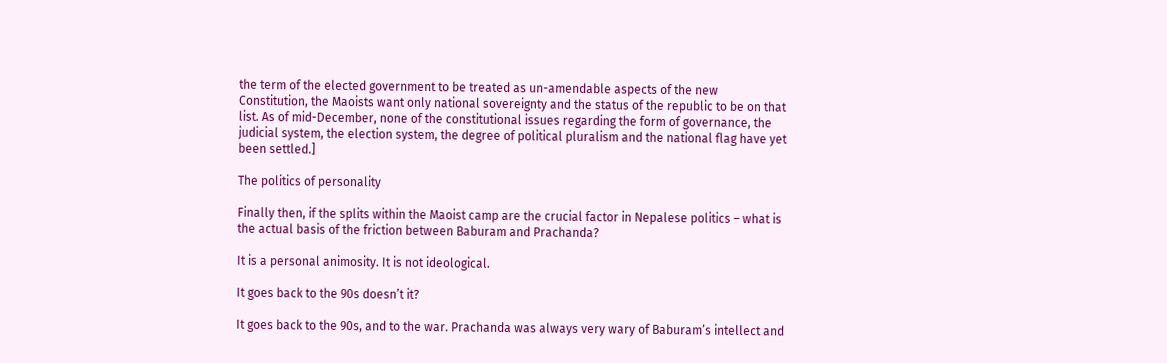the term of the elected government to be treated as un-amendable aspects of the new Constitution, the Maoists want only national sovereignty and the status of the republic to be on that list. As of mid-December, none of the constitutional issues regarding the form of governance, the judicial system, the election system, the degree of political pluralism and the national flag have yet been settled.]

The politics of personality

Finally then, if the splits within the Maoist camp are the crucial factor in Nepalese politics – what is the actual basis of the friction between Baburam and Prachanda?

It is a personal animosity. It is not ideological.

It goes back to the 90s doesn’t it?

It goes back to the 90s, and to the war. Prachanda was always very wary of Baburam’s intellect and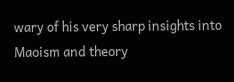wary of his very sharp insights into Maoism and theory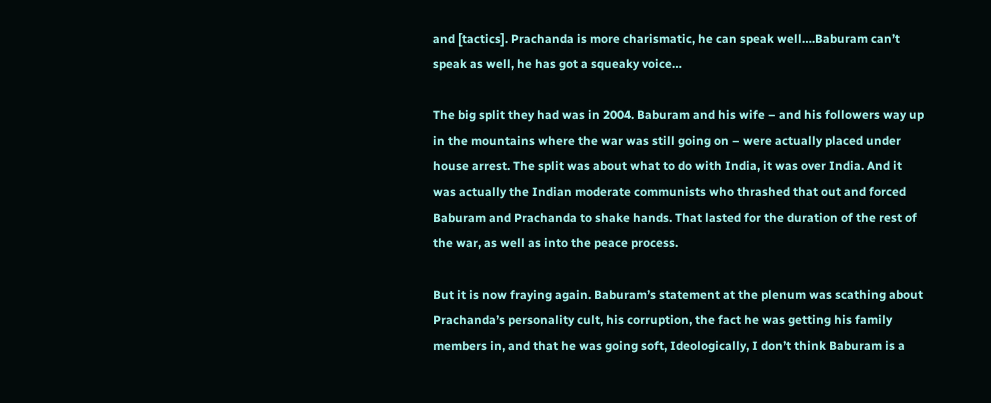and [tactics]. Prachanda is more charismatic, he can speak well….Baburam can’t speak as well, he has got a squeaky voice…

The big split they had was in 2004. Baburam and his wife – and his followers way up in the mountains where the war was still going on – were actually placed under house arrest. The split was about what to do with India, it was over India. And it was actually the Indian moderate communists who thrashed that out and forced Baburam and Prachanda to shake hands. That lasted for the duration of the rest of the war, as well as into the peace process.

But it is now fraying again. Baburam’s statement at the plenum was scathing about Prachanda’s personality cult, his corruption, the fact he was getting his family members in, and that he was going soft, Ideologically, I don’t think Baburam is a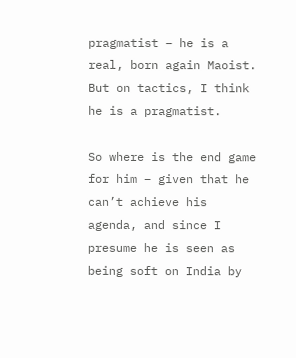pragmatist – he is a real, born again Maoist. But on tactics, I think he is a pragmatist.

So where is the end game for him – given that he can’t achieve his agenda, and since I presume he is seen as being soft on India by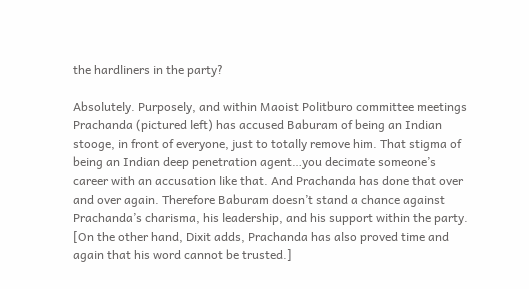the hardliners in the party?

Absolutely. Purposely, and within Maoist Politburo committee meetings Prachanda (pictured left) has accused Baburam of being an Indian stooge, in front of everyone, just to totally remove him. That stigma of being an Indian deep penetration agent…you decimate someone’s career with an accusation like that. And Prachanda has done that over and over again. Therefore Baburam doesn’t stand a chance against Prachanda’s charisma, his leadership, and his support within the party. [On the other hand, Dixit adds, Prachanda has also proved time and again that his word cannot be trusted.]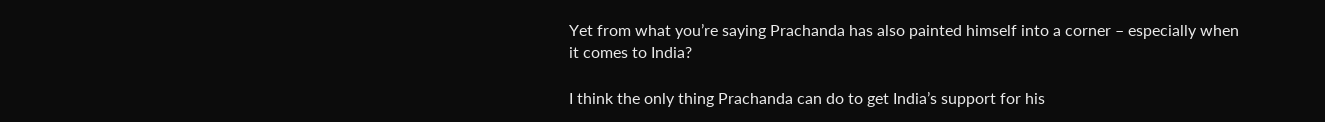Yet from what you’re saying Prachanda has also painted himself into a corner – especially when it comes to India?

I think the only thing Prachanda can do to get India’s support for his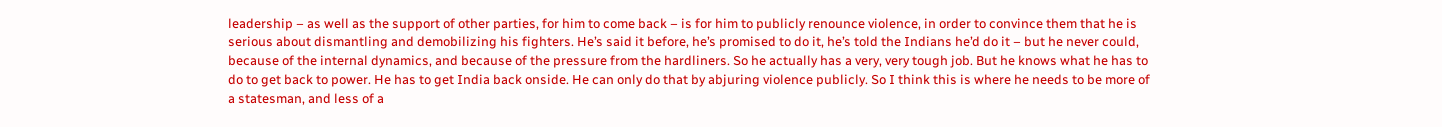leadership – as well as the support of other parties, for him to come back – is for him to publicly renounce violence, in order to convince them that he is serious about dismantling and demobilizing his fighters. He’s said it before, he’s promised to do it, he’s told the Indians he’d do it – but he never could, because of the internal dynamics, and because of the pressure from the hardliners. So he actually has a very, very tough job. But he knows what he has to do to get back to power. He has to get India back onside. He can only do that by abjuring violence publicly. So I think this is where he needs to be more of a statesman, and less of a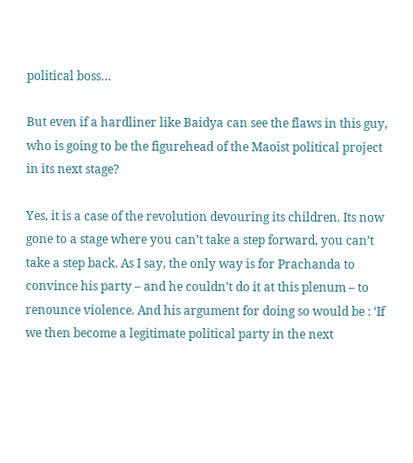political boss…

But even if a hardliner like Baidya can see the flaws in this guy, who is going to be the figurehead of the Maoist political project in its next stage?

Yes, it is a case of the revolution devouring its children. Its now gone to a stage where you can’t take a step forward, you can’t take a step back. As I say, the only way is for Prachanda to convince his party – and he couldn’t do it at this plenum – to renounce violence. And his argument for doing so would be : ‘If we then become a legitimate political party in the next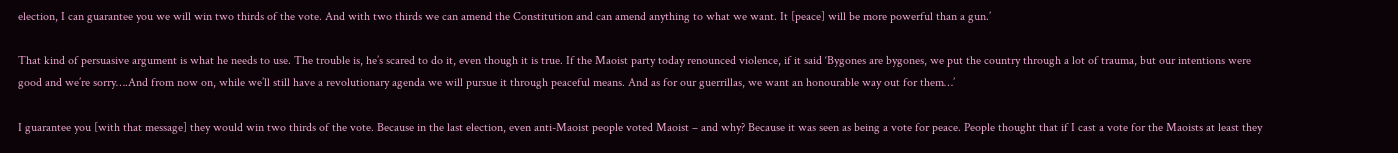election, I can guarantee you we will win two thirds of the vote. And with two thirds we can amend the Constitution and can amend anything to what we want. It [peace] will be more powerful than a gun.’

That kind of persuasive argument is what he needs to use. The trouble is, he’s scared to do it, even though it is true. If the Maoist party today renounced violence, if it said ‘Bygones are bygones, we put the country through a lot of trauma, but our intentions were good and we’re sorry….And from now on, while we’ll still have a revolutionary agenda we will pursue it through peaceful means. And as for our guerrillas, we want an honourable way out for them…’

I guarantee you [with that message] they would win two thirds of the vote. Because in the last election, even anti-Maoist people voted Maoist – and why? Because it was seen as being a vote for peace. People thought that if I cast a vote for the Maoists at least they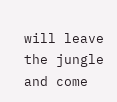will leave the jungle and come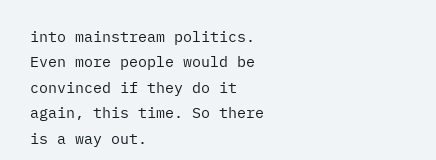into mainstream politics. Even more people would be convinced if they do it again, this time. So there is a way out.